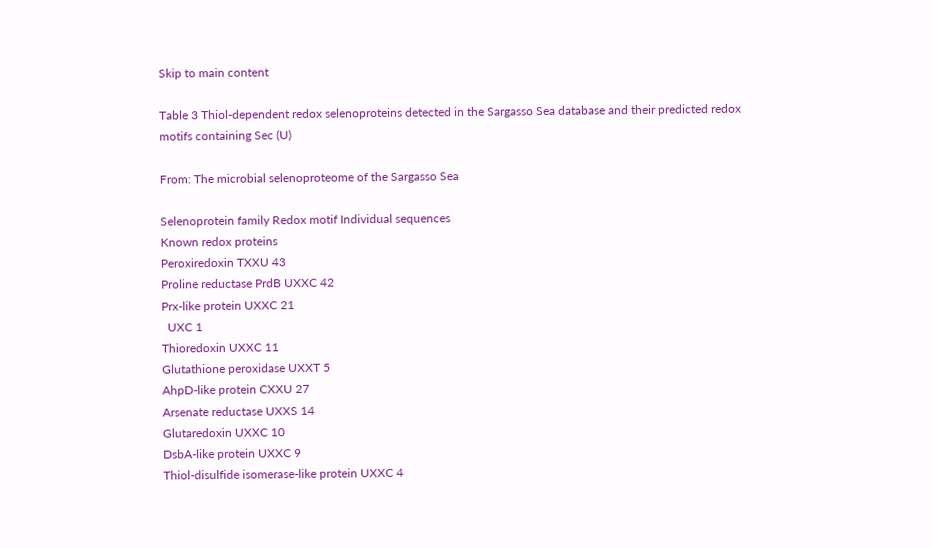Skip to main content

Table 3 Thiol-dependent redox selenoproteins detected in the Sargasso Sea database and their predicted redox motifs containing Sec (U)

From: The microbial selenoproteome of the Sargasso Sea

Selenoprotein family Redox motif Individual sequences
Known redox proteins
Peroxiredoxin TXXU 43
Proline reductase PrdB UXXC 42
Prx-like protein UXXC 21
  UXC 1
Thioredoxin UXXC 11
Glutathione peroxidase UXXT 5
AhpD-like protein CXXU 27
Arsenate reductase UXXS 14
Glutaredoxin UXXC 10
DsbA-like protein UXXC 9
Thiol-disulfide isomerase-like protein UXXC 4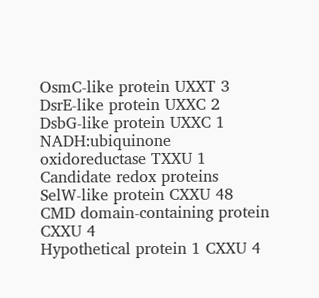OsmC-like protein UXXT 3
DsrE-like protein UXXC 2
DsbG-like protein UXXC 1
NADH:ubiquinone oxidoreductase TXXU 1
Candidate redox proteins
SelW-like protein CXXU 48
CMD domain-containing protein CXXU 4
Hypothetical protein 1 CXXU 4